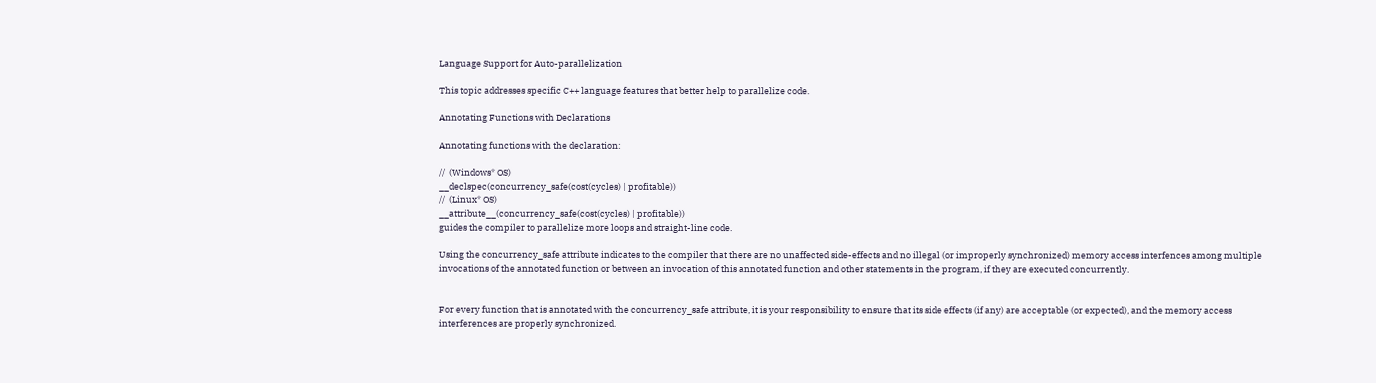Language Support for Auto-parallelization

This topic addresses specific C++ language features that better help to parallelize code.

Annotating Functions with Declarations

Annotating functions with the declaration:

//  (Windows* OS)
__declspec(concurrency_safe(cost(cycles) | profitable))
//  (Linux* OS)
__attribute__(concurrency_safe(cost(cycles) | profitable))
guides the compiler to parallelize more loops and straight-line code.

Using the concurrency_safe attribute indicates to the compiler that there are no unaffected side-effects and no illegal (or improperly synchronized) memory access interfences among multiple invocations of the annotated function or between an invocation of this annotated function and other statements in the program, if they are executed concurrently.


For every function that is annotated with the concurrency_safe attribute, it is your responsibility to ensure that its side effects (if any) are acceptable (or expected), and the memory access interferences are properly synchronized.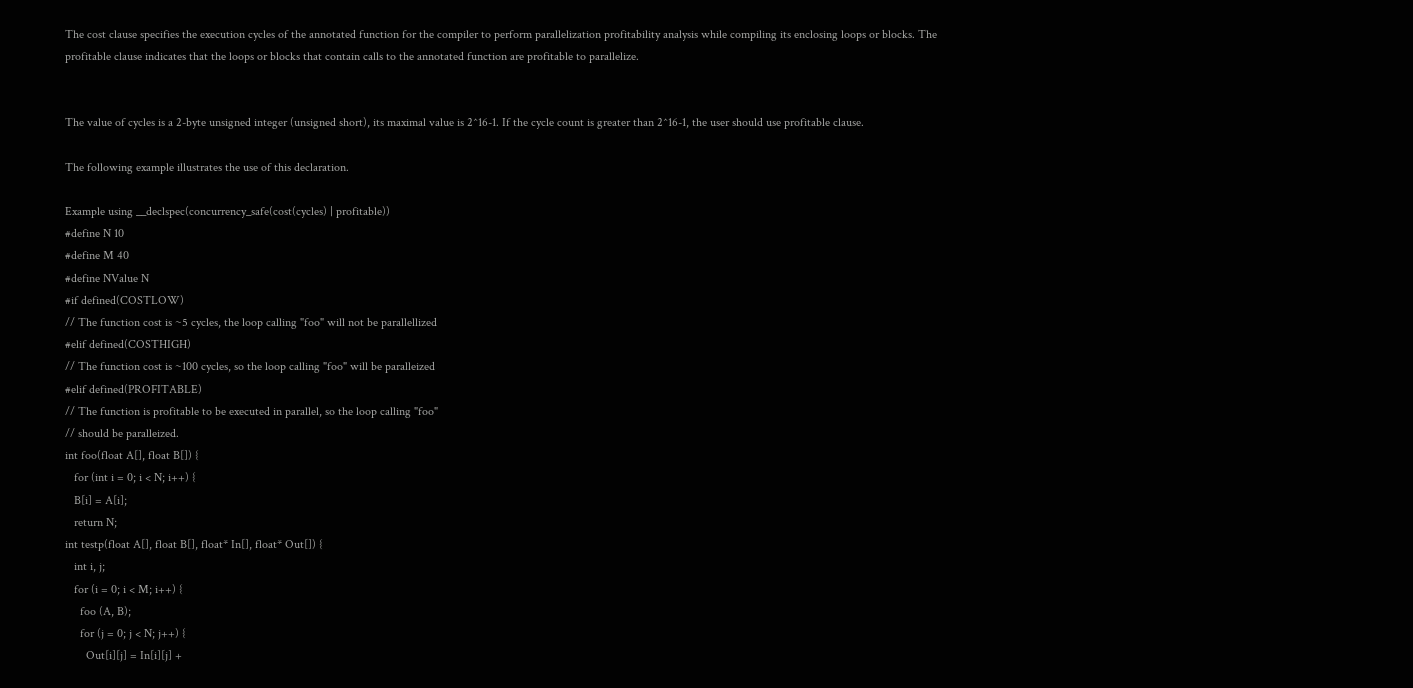The cost clause specifies the execution cycles of the annotated function for the compiler to perform parallelization profitability analysis while compiling its enclosing loops or blocks. The profitable clause indicates that the loops or blocks that contain calls to the annotated function are profitable to parallelize.


The value of cycles is a 2-byte unsigned integer (unsigned short), its maximal value is 2^16-1. If the cycle count is greater than 2^16-1, the user should use profitable clause.

The following example illustrates the use of this declaration.

Example using __declspec(concurrency_safe(cost(cycles) | profitable))
#define N 10
#define M 40
#define NValue N
#if defined(COSTLOW)
// The function cost is ~5 cycles, the loop calling "foo" will not be parallellized
#elif defined(COSTHIGH)
// The function cost is ~100 cycles, so the loop calling "foo" will be paralleized
#elif defined(PROFITABLE)
// The function is profitable to be executed in parallel, so the loop calling "foo"
// should be paralleized.
int foo(float A[], float B[]) {
   for (int i = 0; i < N; i++) {
   B[i] = A[i];
   return N;
int testp(float A[], float B[], float* In[], float* Out[]) {
   int i, j;
   for (i = 0; i < M; i++) {
     foo (A, B);
     for (j = 0; j < N; j++) {
       Out[i][j] = In[i][j] +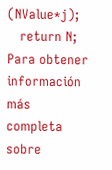(NValue*j);
   return N;
Para obtener información más completa sobre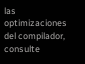las optimizaciones del compilador, consulte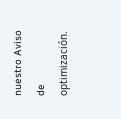nuestro Aviso de optimización.